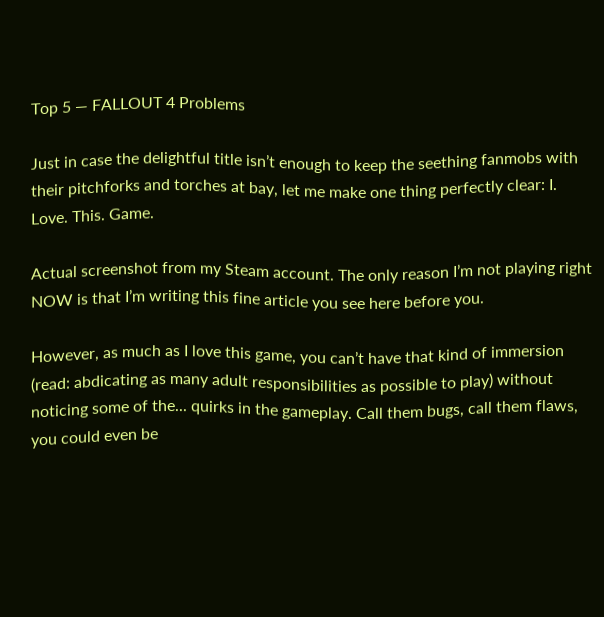Top 5 — FALLOUT 4 Problems

Just in case the delightful title isn’t enough to keep the seething fanmobs with their pitchforks and torches at bay, let me make one thing perfectly clear: I. Love. This. Game.

Actual screenshot from my Steam account. The only reason I’m not playing right NOW is that I’m writing this fine article you see here before you.

However, as much as I love this game, you can’t have that kind of immersion (read: abdicating as many adult responsibilities as possible to play) without noticing some of the... quirks in the gameplay. Call them bugs, call them flaws, you could even be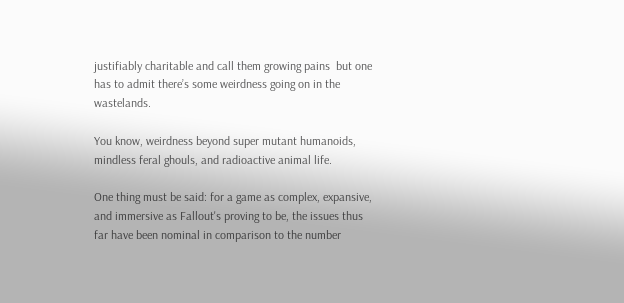justifiably charitable and call them growing pains  but one has to admit there’s some weirdness going on in the wastelands.

You know, weirdness beyond super mutant humanoids, mindless feral ghouls, and radioactive animal life.

One thing must be said: for a game as complex, expansive, and immersive as Fallout's proving to be, the issues thus far have been nominal in comparison to the number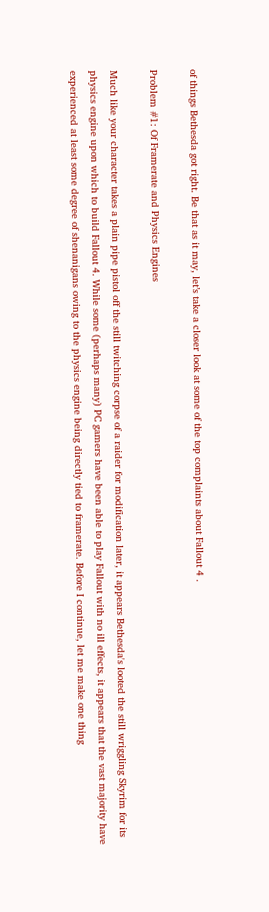of things Bethesda got right. Be that as it may, let’s take a closer look at some of the top complaints about Fallout 4 .

Problem #1: Of Framerate and Physics Engines

Much like your character takes a plain pipe pistol off the still twitching corpse of a raider for modification later, it appears Bethesda's looted the still wriggling Skyrim for its physics engine upon which to build Fallout 4. While some (perhaps many) PC gamers have been able to play Fallout with no ill effects, it appears that the vast majority have experienced at least some degree of shenanigans owing to the physics engine being directly tied to framerate. Before I continue, let me make one thing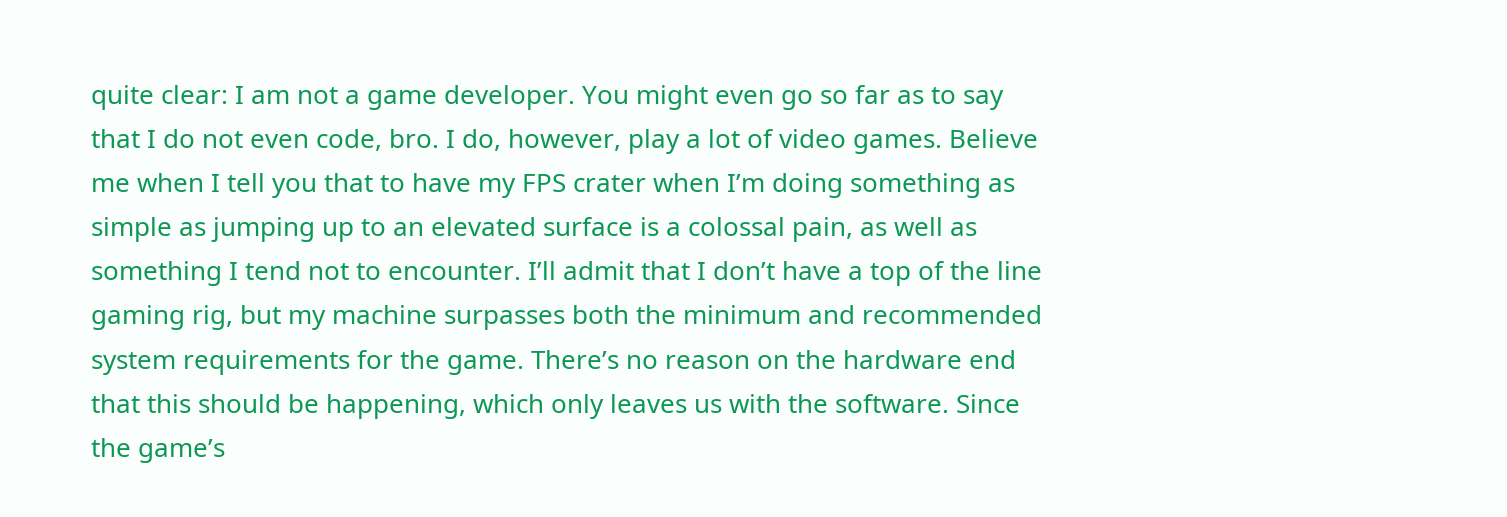quite clear: I am not a game developer. You might even go so far as to say that I do not even code, bro. I do, however, play a lot of video games. Believe me when I tell you that to have my FPS crater when I’m doing something as simple as jumping up to an elevated surface is a colossal pain, as well as something I tend not to encounter. I’ll admit that I don’t have a top of the line gaming rig, but my machine surpasses both the minimum and recommended system requirements for the game. There’s no reason on the hardware end that this should be happening, which only leaves us with the software. Since the game’s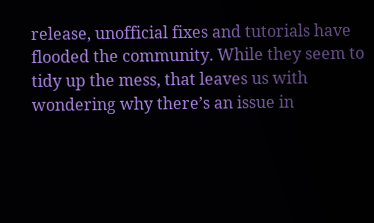release, unofficial fixes and tutorials have flooded the community. While they seem to tidy up the mess, that leaves us with wondering why there’s an issue in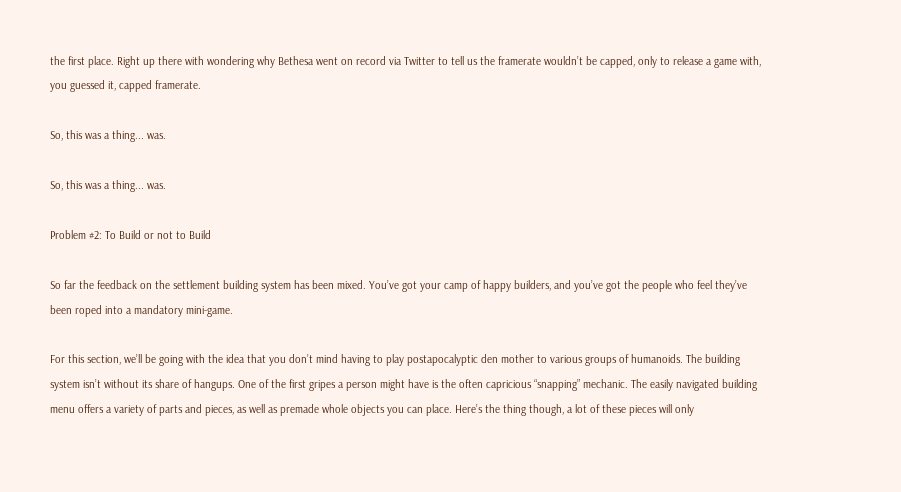the first place. Right up there with wondering why Bethesa went on record via Twitter to tell us the framerate wouldn’t be capped, only to release a game with, you guessed it, capped framerate.

So, this was a thing... was.

So, this was a thing... was.

Problem #2: To Build or not to Build

So far the feedback on the settlement building system has been mixed. You’ve got your camp of happy builders, and you’ve got the people who feel they’ve been roped into a mandatory mini-game.

For this section, we’ll be going with the idea that you don’t mind having to play postapocalyptic den mother to various groups of humanoids. The building system isn’t without its share of hangups. One of the first gripes a person might have is the often capricious “snapping” mechanic. The easily navigated building menu offers a variety of parts and pieces, as well as premade whole objects you can place. Here’s the thing though, a lot of these pieces will only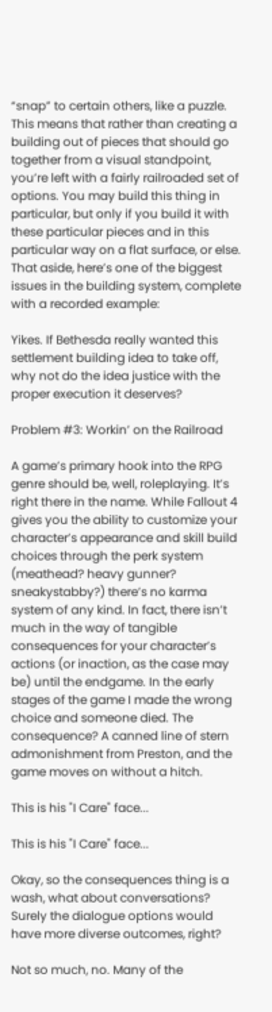“snap” to certain others, like a puzzle. This means that rather than creating a building out of pieces that should go together from a visual standpoint, you’re left with a fairly railroaded set of options. You may build this thing in particular, but only if you build it with these particular pieces and in this particular way on a flat surface, or else. That aside, here’s one of the biggest issues in the building system, complete with a recorded example:

Yikes. If Bethesda really wanted this settlement building idea to take off, why not do the idea justice with the proper execution it deserves?

Problem #3: Workin’ on the Railroad

A game’s primary hook into the RPG genre should be, well, roleplaying. It’s right there in the name. While Fallout 4 gives you the ability to customize your character’s appearance and skill build choices through the perk system (meathead? heavy gunner? sneakystabby?) there’s no karma system of any kind. In fact, there isn’t much in the way of tangible consequences for your character’s actions (or inaction, as the case may be) until the endgame. In the early stages of the game I made the wrong choice and someone died. The consequence? A canned line of stern admonishment from Preston, and the game moves on without a hitch.

This is his "I Care" face...

This is his "I Care" face...

Okay, so the consequences thing is a wash, what about conversations? Surely the dialogue options would have more diverse outcomes, right?

Not so much, no. Many of the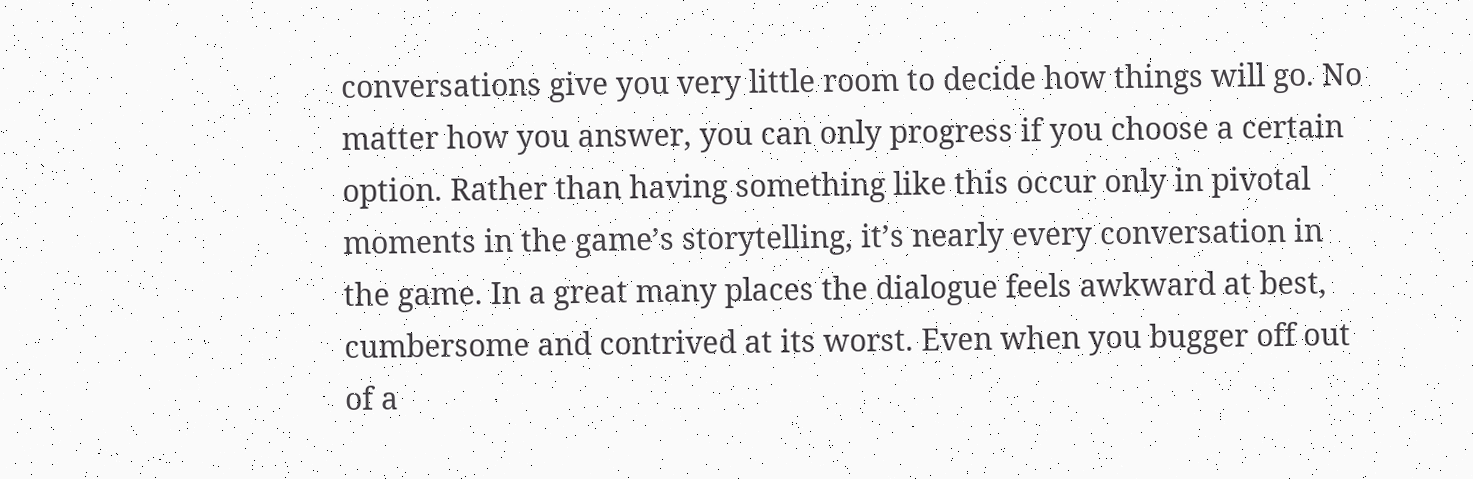conversations give you very little room to decide how things will go. No matter how you answer, you can only progress if you choose a certain option. Rather than having something like this occur only in pivotal moments in the game’s storytelling, it’s nearly every conversation in the game. In a great many places the dialogue feels awkward at best, cumbersome and contrived at its worst. Even when you bugger off out of a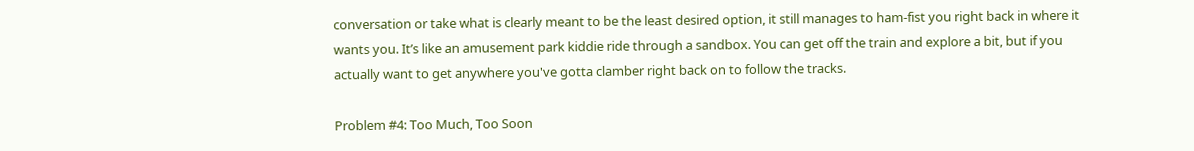conversation or take what is clearly meant to be the least desired option, it still manages to ham-fist you right back in where it wants you. It’s like an amusement park kiddie ride through a sandbox. You can get off the train and explore a bit, but if you actually want to get anywhere you've gotta clamber right back on to follow the tracks.

Problem #4: Too Much, Too Soon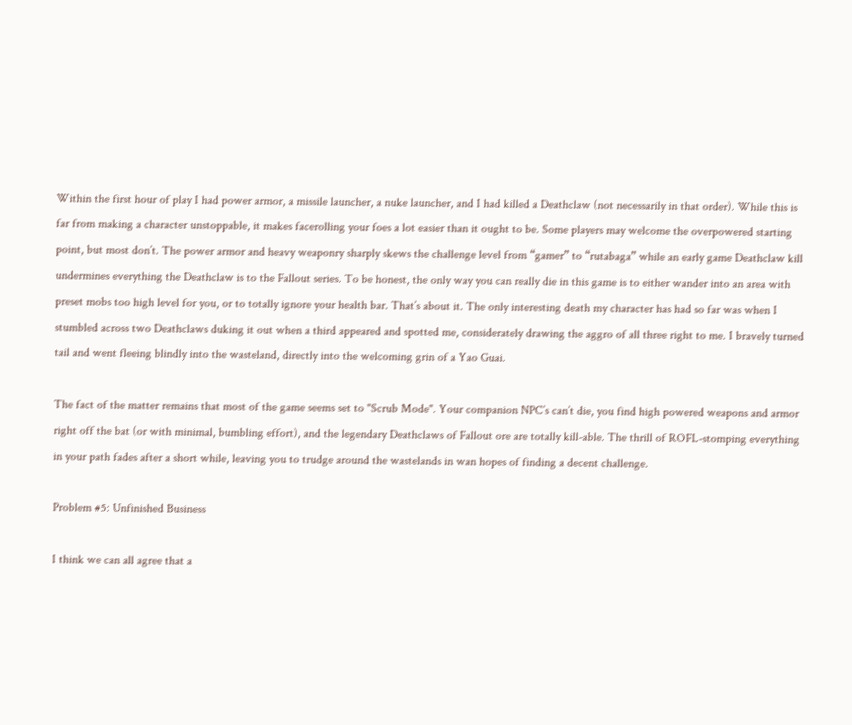Within the first hour of play I had power armor, a missile launcher, a nuke launcher, and I had killed a Deathclaw (not necessarily in that order). While this is far from making a character unstoppable, it makes facerolling your foes a lot easier than it ought to be. Some players may welcome the overpowered starting point, but most don’t. The power armor and heavy weaponry sharply skews the challenge level from “gamer” to “rutabaga” while an early game Deathclaw kill undermines everything the Deathclaw is to the Fallout series. To be honest, the only way you can really die in this game is to either wander into an area with preset mobs too high level for you, or to totally ignore your health bar. That’s about it. The only interesting death my character has had so far was when I stumbled across two Deathclaws duking it out when a third appeared and spotted me, considerately drawing the aggro of all three right to me. I bravely turned tail and went fleeing blindly into the wasteland, directly into the welcoming grin of a Yao Guai.

The fact of the matter remains that most of the game seems set to "Scrub Mode". Your companion NPC’s can’t die, you find high powered weapons and armor right off the bat (or with minimal, bumbling effort), and the legendary Deathclaws of Fallout ore are totally kill-able. The thrill of ROFL-stomping everything in your path fades after a short while, leaving you to trudge around the wastelands in wan hopes of finding a decent challenge.

Problem #5: Unfinished Business

I think we can all agree that a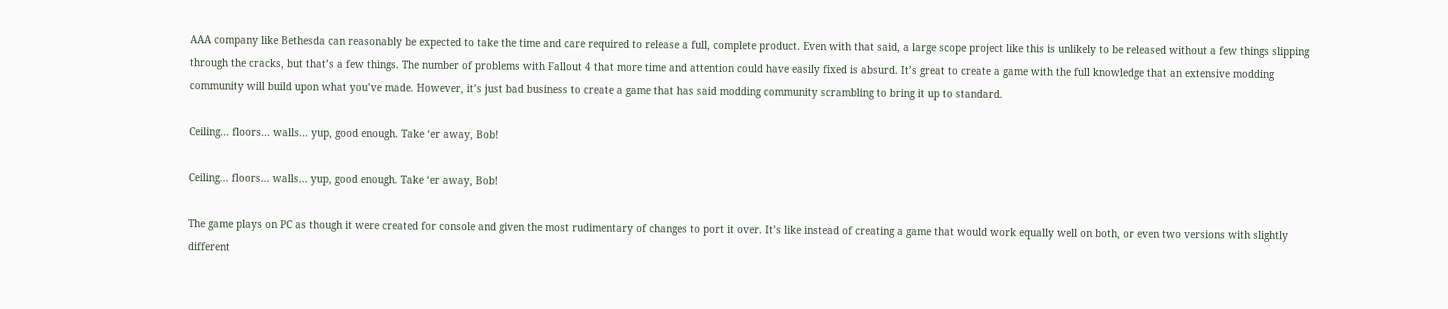AAA company like Bethesda can reasonably be expected to take the time and care required to release a full, complete product. Even with that said, a large scope project like this is unlikely to be released without a few things slipping through the cracks, but that’s a few things. The number of problems with Fallout 4 that more time and attention could have easily fixed is absurd. It’s great to create a game with the full knowledge that an extensive modding community will build upon what you’ve made. However, it’s just bad business to create a game that has said modding community scrambling to bring it up to standard.

Ceiling... floors... walls... yup, good enough. Take ‘er away, Bob!

Ceiling... floors... walls... yup, good enough. Take ‘er away, Bob!

The game plays on PC as though it were created for console and given the most rudimentary of changes to port it over. It’s like instead of creating a game that would work equally well on both, or even two versions with slightly different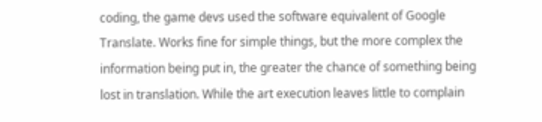coding, the game devs used the software equivalent of Google Translate. Works fine for simple things, but the more complex the information being put in, the greater the chance of something being lost in translation. While the art execution leaves little to complain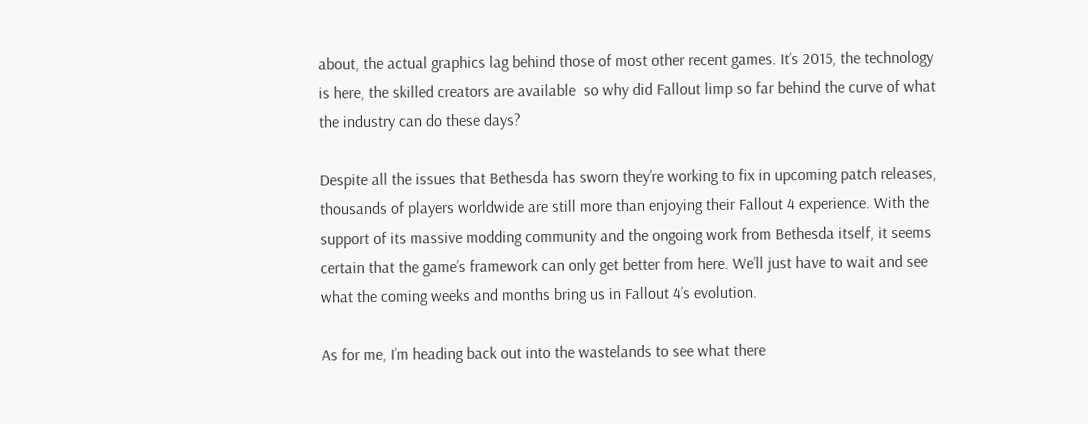about, the actual graphics lag behind those of most other recent games. It’s 2015, the technology is here, the skilled creators are available  so why did Fallout limp so far behind the curve of what the industry can do these days?

Despite all the issues that Bethesda has sworn they’re working to fix in upcoming patch releases, thousands of players worldwide are still more than enjoying their Fallout 4 experience. With the support of its massive modding community and the ongoing work from Bethesda itself, it seems certain that the game’s framework can only get better from here. We’ll just have to wait and see what the coming weeks and months bring us in Fallout 4’s evolution.

As for me, I’m heading back out into the wastelands to see what there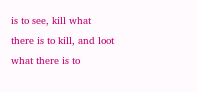is to see, kill what there is to kill, and loot what there is to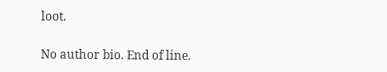loot.

No author bio. End of line.